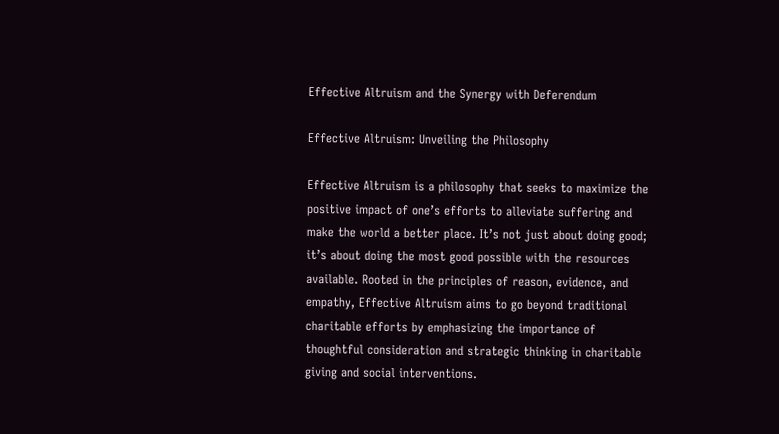Effective Altruism and the Synergy with Deferendum

Effective Altruism: Unveiling the Philosophy

Effective Altruism is a philosophy that seeks to maximize the positive impact of one’s efforts to alleviate suffering and make the world a better place. It’s not just about doing good; it’s about doing the most good possible with the resources available. Rooted in the principles of reason, evidence, and empathy, Effective Altruism aims to go beyond traditional charitable efforts by emphasizing the importance of thoughtful consideration and strategic thinking in charitable giving and social interventions.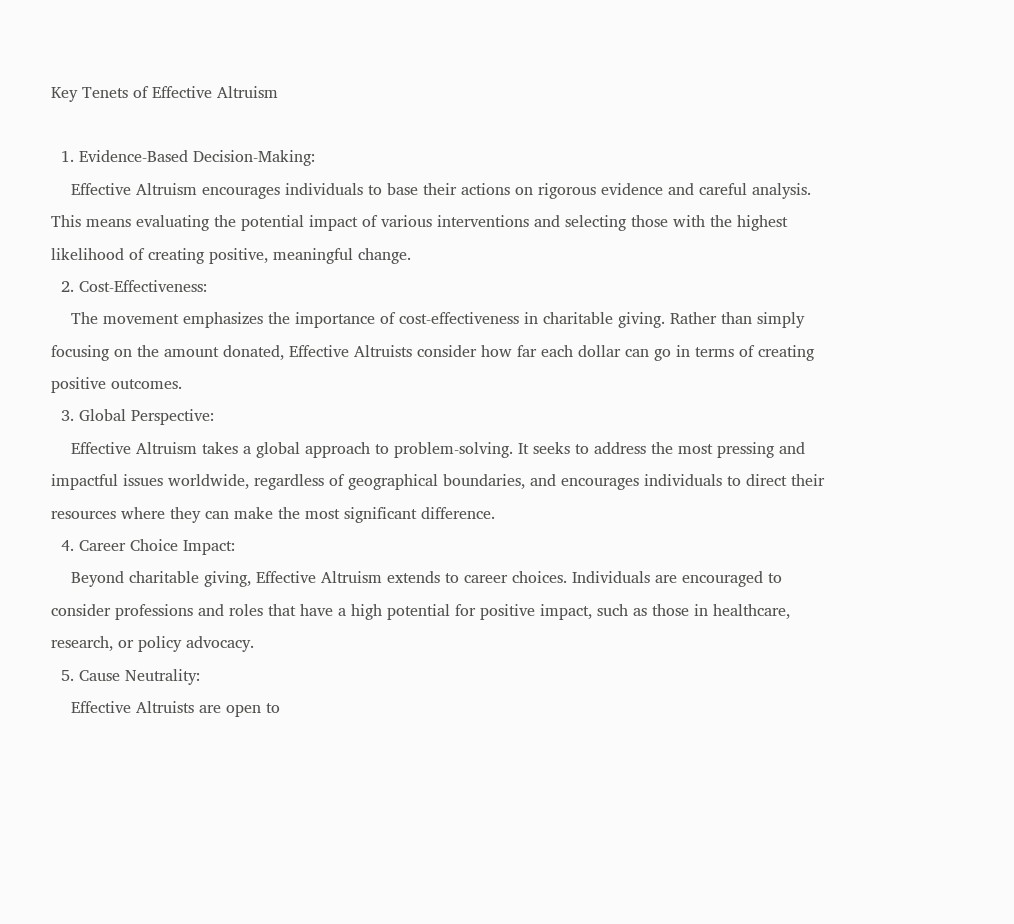Key Tenets of Effective Altruism

  1. Evidence-Based Decision-Making:
    Effective Altruism encourages individuals to base their actions on rigorous evidence and careful analysis. This means evaluating the potential impact of various interventions and selecting those with the highest likelihood of creating positive, meaningful change.
  2. Cost-Effectiveness:
    The movement emphasizes the importance of cost-effectiveness in charitable giving. Rather than simply focusing on the amount donated, Effective Altruists consider how far each dollar can go in terms of creating positive outcomes.
  3. Global Perspective:
    Effective Altruism takes a global approach to problem-solving. It seeks to address the most pressing and impactful issues worldwide, regardless of geographical boundaries, and encourages individuals to direct their resources where they can make the most significant difference.
  4. Career Choice Impact:
    Beyond charitable giving, Effective Altruism extends to career choices. Individuals are encouraged to consider professions and roles that have a high potential for positive impact, such as those in healthcare, research, or policy advocacy.
  5. Cause Neutrality:
    Effective Altruists are open to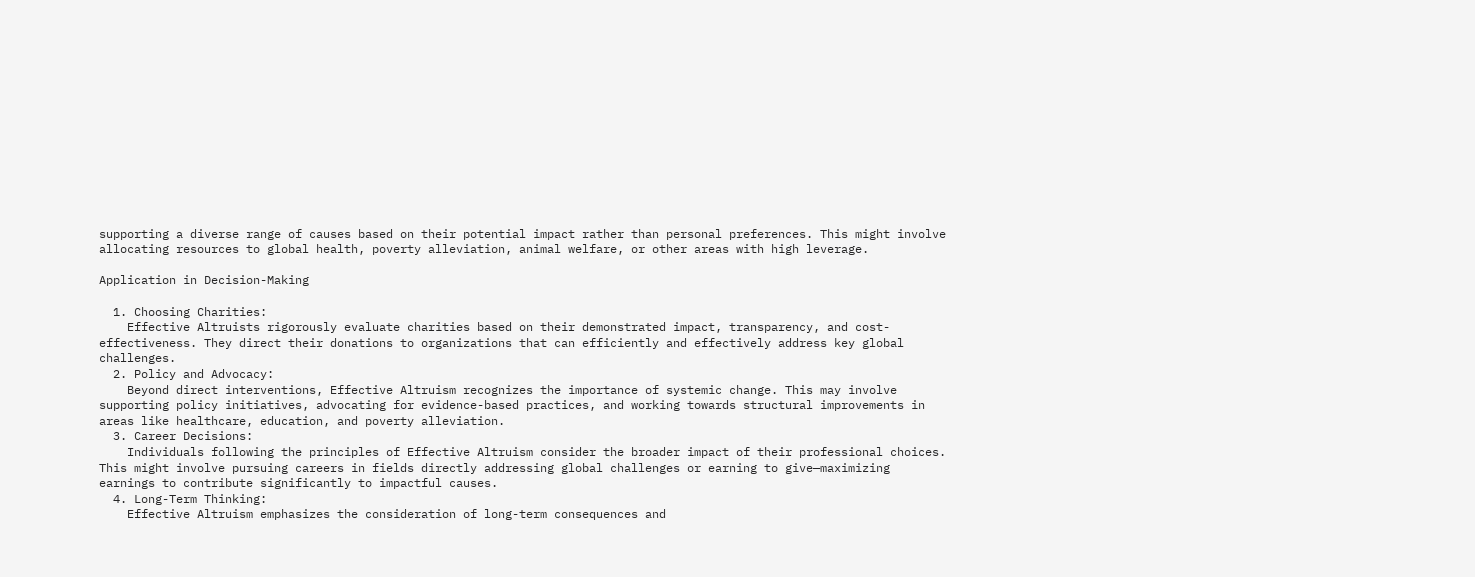supporting a diverse range of causes based on their potential impact rather than personal preferences. This might involve allocating resources to global health, poverty alleviation, animal welfare, or other areas with high leverage.

Application in Decision-Making

  1. Choosing Charities:
    Effective Altruists rigorously evaluate charities based on their demonstrated impact, transparency, and cost-effectiveness. They direct their donations to organizations that can efficiently and effectively address key global challenges.
  2. Policy and Advocacy:
    Beyond direct interventions, Effective Altruism recognizes the importance of systemic change. This may involve supporting policy initiatives, advocating for evidence-based practices, and working towards structural improvements in areas like healthcare, education, and poverty alleviation.
  3. Career Decisions:
    Individuals following the principles of Effective Altruism consider the broader impact of their professional choices. This might involve pursuing careers in fields directly addressing global challenges or earning to give—maximizing earnings to contribute significantly to impactful causes.
  4. Long-Term Thinking:
    Effective Altruism emphasizes the consideration of long-term consequences and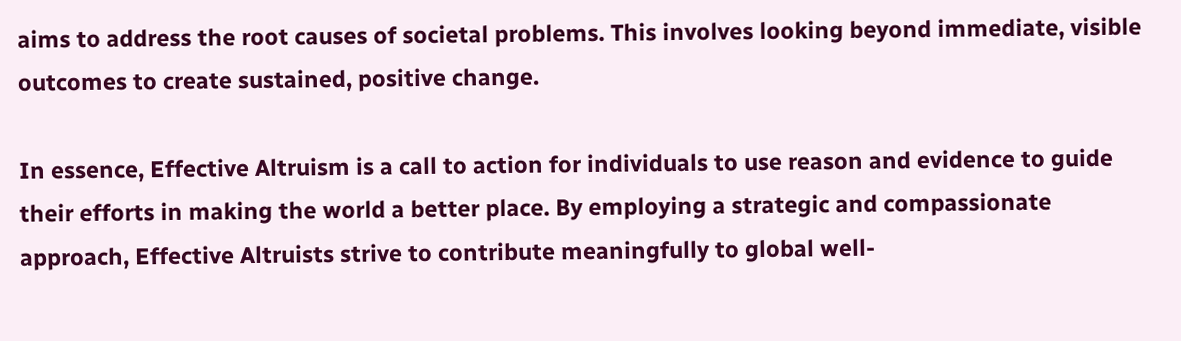aims to address the root causes of societal problems. This involves looking beyond immediate, visible outcomes to create sustained, positive change.

In essence, Effective Altruism is a call to action for individuals to use reason and evidence to guide their efforts in making the world a better place. By employing a strategic and compassionate approach, Effective Altruists strive to contribute meaningfully to global well-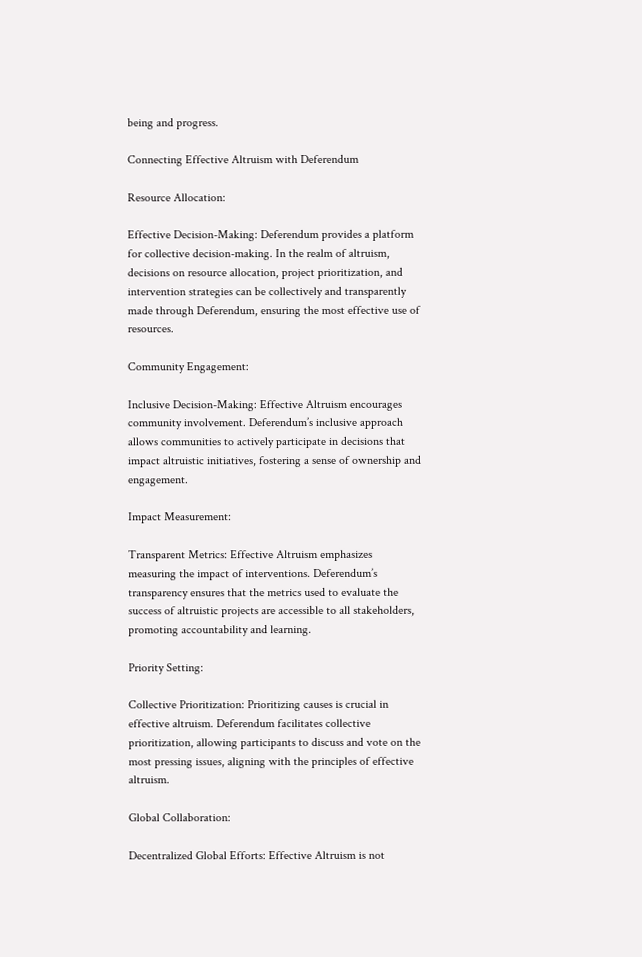being and progress.

Connecting Effective Altruism with Deferendum

Resource Allocation:

Effective Decision-Making: Deferendum provides a platform for collective decision-making. In the realm of altruism, decisions on resource allocation, project prioritization, and intervention strategies can be collectively and transparently made through Deferendum, ensuring the most effective use of resources.

Community Engagement:

Inclusive Decision-Making: Effective Altruism encourages community involvement. Deferendum’s inclusive approach allows communities to actively participate in decisions that impact altruistic initiatives, fostering a sense of ownership and engagement.

Impact Measurement:

Transparent Metrics: Effective Altruism emphasizes measuring the impact of interventions. Deferendum’s transparency ensures that the metrics used to evaluate the success of altruistic projects are accessible to all stakeholders, promoting accountability and learning.

Priority Setting:

Collective Prioritization: Prioritizing causes is crucial in effective altruism. Deferendum facilitates collective prioritization, allowing participants to discuss and vote on the most pressing issues, aligning with the principles of effective altruism.

Global Collaboration:

Decentralized Global Efforts: Effective Altruism is not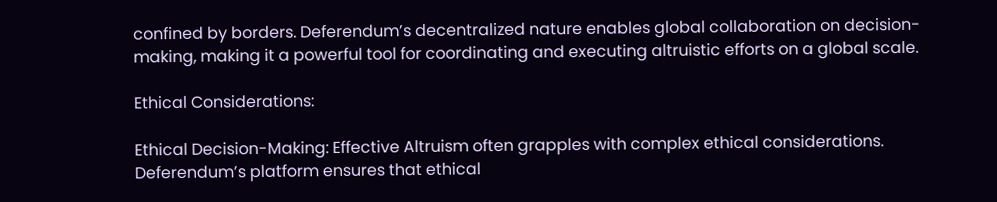confined by borders. Deferendum’s decentralized nature enables global collaboration on decision-making, making it a powerful tool for coordinating and executing altruistic efforts on a global scale.

Ethical Considerations:

Ethical Decision-Making: Effective Altruism often grapples with complex ethical considerations. Deferendum’s platform ensures that ethical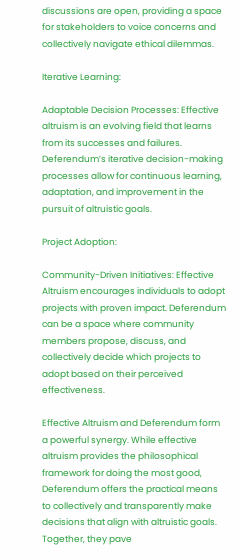discussions are open, providing a space for stakeholders to voice concerns and collectively navigate ethical dilemmas.

Iterative Learning:

Adaptable Decision Processes: Effective altruism is an evolving field that learns from its successes and failures. Deferendum’s iterative decision-making processes allow for continuous learning, adaptation, and improvement in the pursuit of altruistic goals.

Project Adoption:

Community-Driven Initiatives: Effective Altruism encourages individuals to adopt projects with proven impact. Deferendum can be a space where community members propose, discuss, and collectively decide which projects to adopt based on their perceived effectiveness.

Effective Altruism and Deferendum form a powerful synergy. While effective altruism provides the philosophical framework for doing the most good, Deferendum offers the practical means to collectively and transparently make decisions that align with altruistic goals. Together, they pave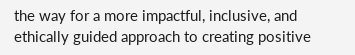the way for a more impactful, inclusive, and ethically guided approach to creating positive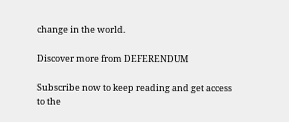change in the world.

Discover more from DEFERENDUM

Subscribe now to keep reading and get access to the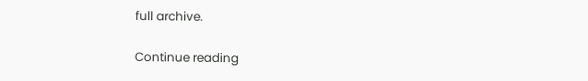full archive.

Continue reading